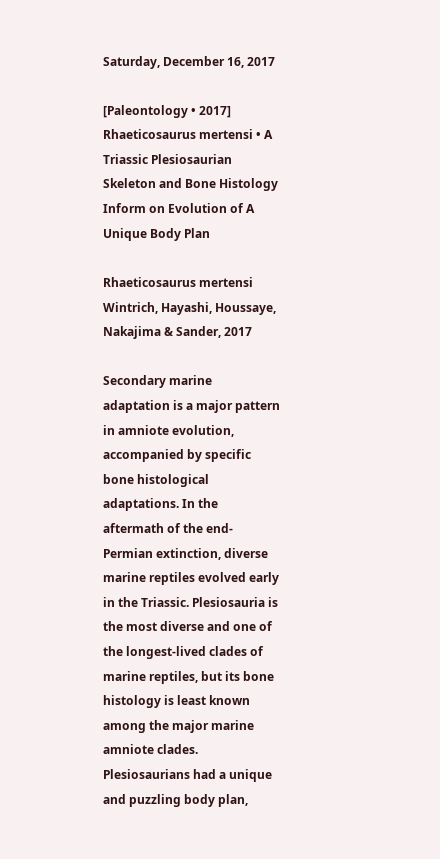Saturday, December 16, 2017

[Paleontology • 2017] Rhaeticosaurus mertensi • A Triassic Plesiosaurian Skeleton and Bone Histology Inform on Evolution of A Unique Body Plan

Rhaeticosaurus mertensi
Wintrich, Hayashi, Houssaye, Nakajima & Sander, 2017

Secondary marine adaptation is a major pattern in amniote evolution, accompanied by specific bone histological adaptations. In the aftermath of the end-Permian extinction, diverse marine reptiles evolved early in the Triassic. Plesiosauria is the most diverse and one of the longest-lived clades of marine reptiles, but its bone histology is least known among the major marine amniote clades. Plesiosaurians had a unique and puzzling body plan,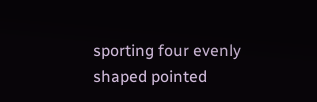sporting four evenly shaped pointed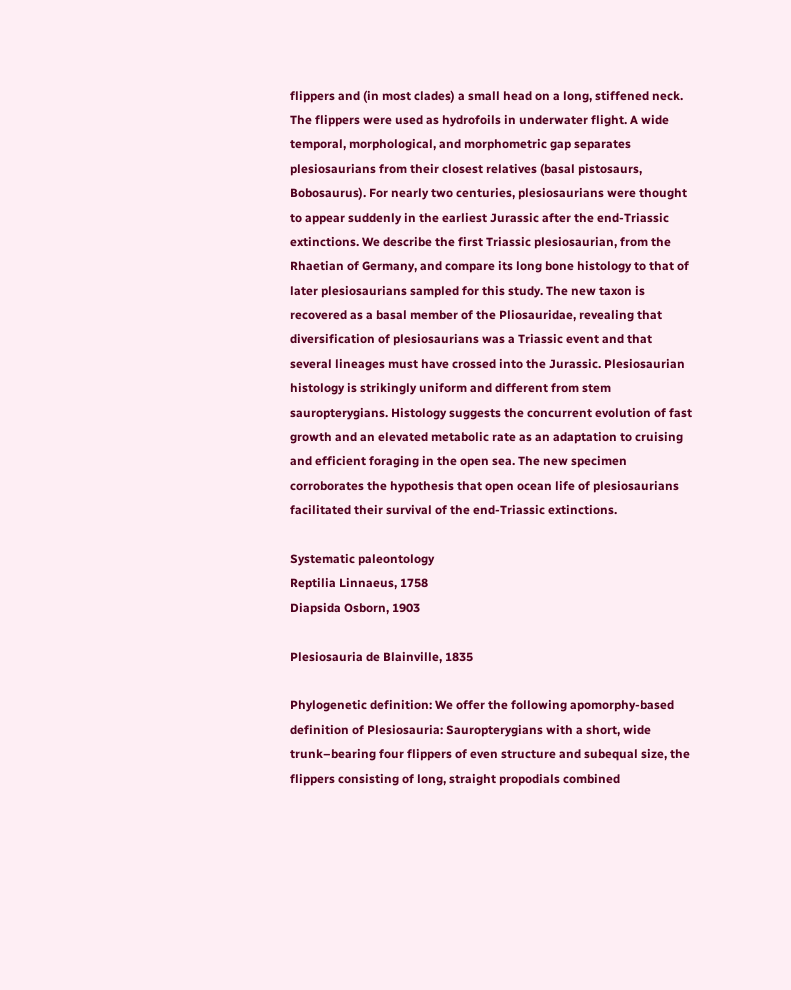flippers and (in most clades) a small head on a long, stiffened neck. The flippers were used as hydrofoils in underwater flight. A wide temporal, morphological, and morphometric gap separates plesiosaurians from their closest relatives (basal pistosaurs, Bobosaurus). For nearly two centuries, plesiosaurians were thought to appear suddenly in the earliest Jurassic after the end-Triassic extinctions. We describe the first Triassic plesiosaurian, from the Rhaetian of Germany, and compare its long bone histology to that of later plesiosaurians sampled for this study. The new taxon is recovered as a basal member of the Pliosauridae, revealing that diversification of plesiosaurians was a Triassic event and that several lineages must have crossed into the Jurassic. Plesiosaurian histology is strikingly uniform and different from stem sauropterygians. Histology suggests the concurrent evolution of fast growth and an elevated metabolic rate as an adaptation to cruising and efficient foraging in the open sea. The new specimen corroborates the hypothesis that open ocean life of plesiosaurians facilitated their survival of the end-Triassic extinctions.

Systematic paleontology
Reptilia Linnaeus, 1758
Diapsida Osborn, 1903

Plesiosauria de Blainville, 1835

Phylogenetic definition: We offer the following apomorphy-based definition of Plesiosauria: Sauropterygians with a short, wide trunk–bearing four flippers of even structure and subequal size, the flippers consisting of long, straight propodials combined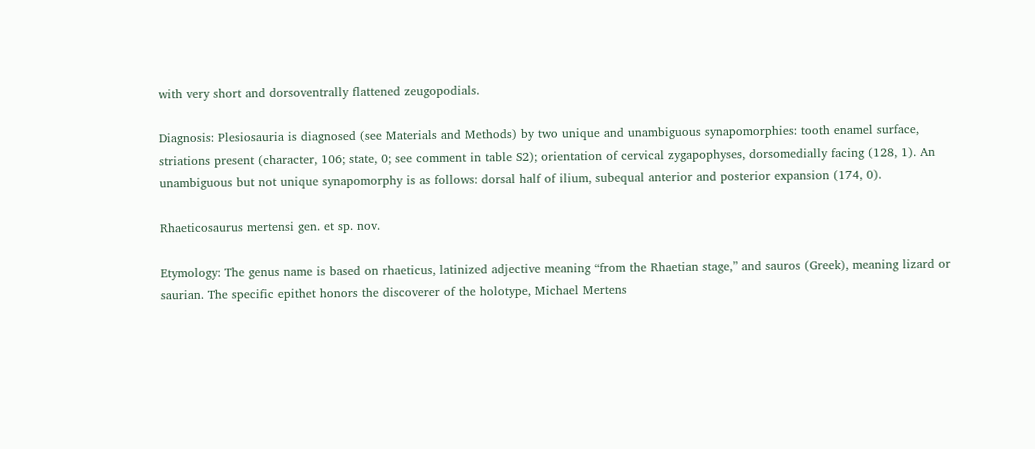with very short and dorsoventrally flattened zeugopodials.

Diagnosis: Plesiosauria is diagnosed (see Materials and Methods) by two unique and unambiguous synapomorphies: tooth enamel surface, striations present (character, 106; state, 0; see comment in table S2); orientation of cervical zygapophyses, dorsomedially facing (128, 1). An unambiguous but not unique synapomorphy is as follows: dorsal half of ilium, subequal anterior and posterior expansion (174, 0).

Rhaeticosaurus mertensi gen. et sp. nov.

Etymology: The genus name is based on rhaeticus, latinized adjective meaning “from the Rhaetian stage,” and sauros (Greek), meaning lizard or saurian. The specific epithet honors the discoverer of the holotype, Michael Mertens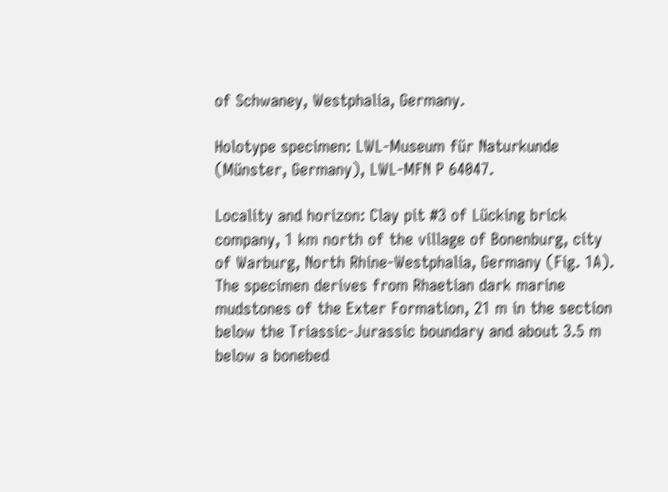of Schwaney, Westphalia, Germany.

Holotype specimen: LWL-Museum für Naturkunde (Münster, Germany), LWL-MFN P 64047.

Locality and horizon: Clay pit #3 of Lücking brick company, 1 km north of the village of Bonenburg, city of Warburg, North Rhine-Westphalia, Germany (Fig. 1A). The specimen derives from Rhaetian dark marine mudstones of the Exter Formation, 21 m in the section below the Triassic-Jurassic boundary and about 3.5 m below a bonebed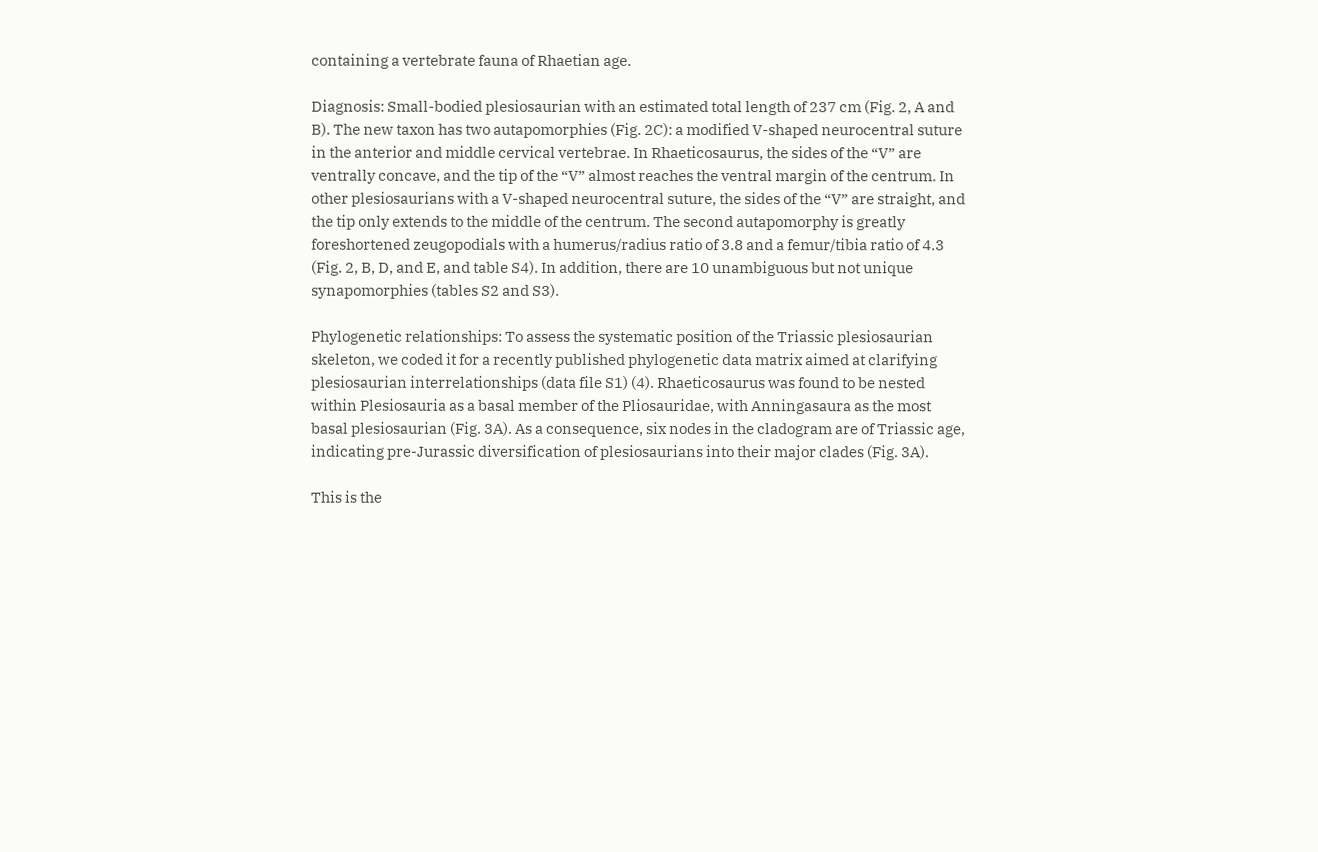containing a vertebrate fauna of Rhaetian age.

Diagnosis: Small-bodied plesiosaurian with an estimated total length of 237 cm (Fig. 2, A and B). The new taxon has two autapomorphies (Fig. 2C): a modified V-shaped neurocentral suture in the anterior and middle cervical vertebrae. In Rhaeticosaurus, the sides of the “V” are ventrally concave, and the tip of the “V” almost reaches the ventral margin of the centrum. In other plesiosaurians with a V-shaped neurocentral suture, the sides of the “V” are straight, and the tip only extends to the middle of the centrum. The second autapomorphy is greatly foreshortened zeugopodials with a humerus/radius ratio of 3.8 and a femur/tibia ratio of 4.3 (Fig. 2, B, D, and E, and table S4). In addition, there are 10 unambiguous but not unique synapomorphies (tables S2 and S3).

Phylogenetic relationships: To assess the systematic position of the Triassic plesiosaurian skeleton, we coded it for a recently published phylogenetic data matrix aimed at clarifying plesiosaurian interrelationships (data file S1) (4). Rhaeticosaurus was found to be nested within Plesiosauria as a basal member of the Pliosauridae, with Anningasaura as the most basal plesiosaurian (Fig. 3A). As a consequence, six nodes in the cladogram are of Triassic age, indicating pre-Jurassic diversification of plesiosaurians into their major clades (Fig. 3A).

This is the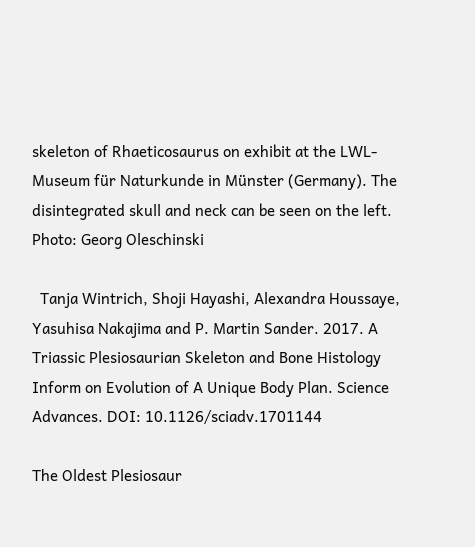skeleton of Rhaeticosaurus on exhibit at the LWL-Museum für Naturkunde in Münster (Germany). The disintegrated skull and neck can be seen on the left.
Photo: Georg Oleschinski

  Tanja Wintrich, Shoji Hayashi, Alexandra Houssaye, Yasuhisa Nakajima and P. Martin Sander. 2017. A Triassic Plesiosaurian Skeleton and Bone Histology Inform on Evolution of A Unique Body Plan. Science Advances. DOI: 10.1126/sciadv.1701144

The Oldest Plesiosaur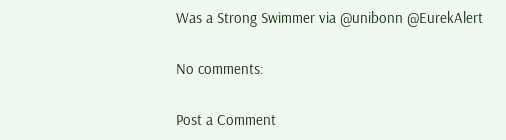Was a Strong Swimmer via @unibonn @EurekAlert

No comments:

Post a Comment